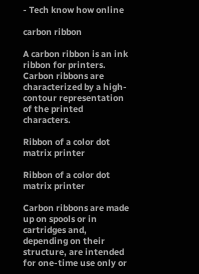- Tech know how online

carbon ribbon

A carbon ribbon is an ink ribbon for printers. Carbon ribbons are characterized by a high-contour representation of the printed characters.

Ribbon of a color dot matrix printer

Ribbon of a color dot matrix printer

Carbon ribbons are made up on spools or in cartridges and, depending on their structure, are intended for one-time use only or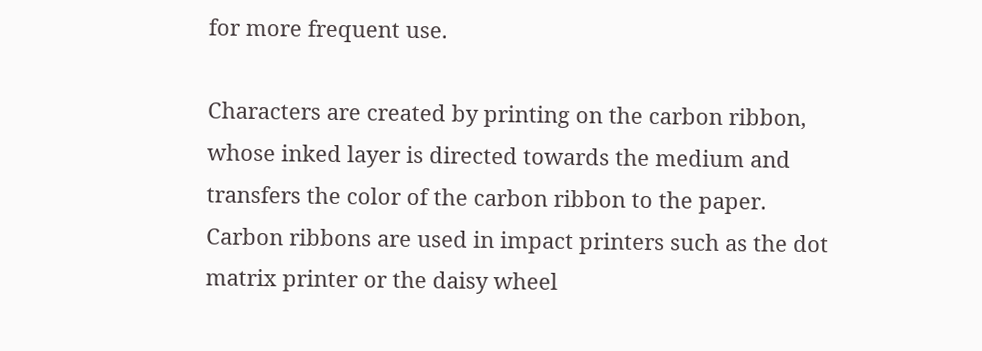for more frequent use.

Characters are created by printing on the carbon ribbon, whose inked layer is directed towards the medium and transfers the color of the carbon ribbon to the paper. Carbon ribbons are used in impact printers such as the dot matrix printer or the daisy wheel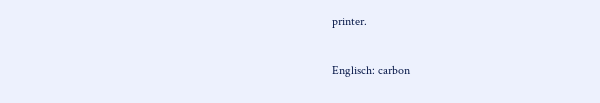printer.

Englisch: carbon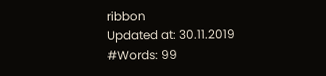ribbon
Updated at: 30.11.2019
#Words: 99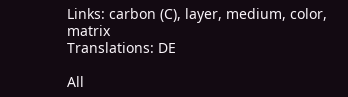Links: carbon (C), layer, medium, color, matrix
Translations: DE

All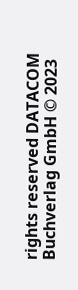rights reserved DATACOM Buchverlag GmbH © 2023